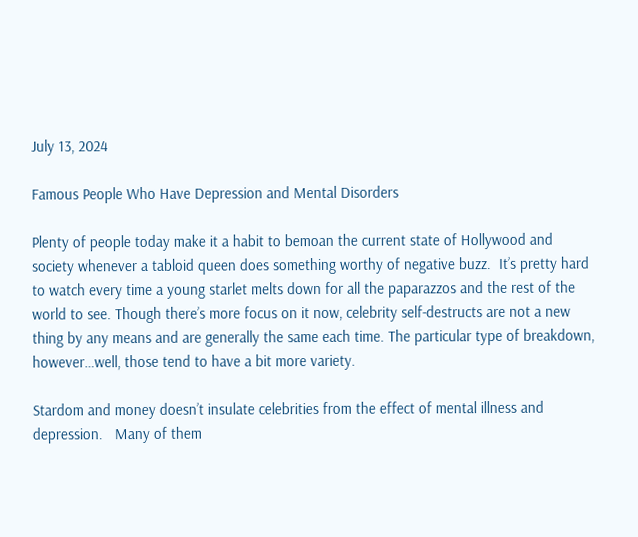July 13, 2024

Famous People Who Have Depression and Mental Disorders

Plenty of people today make it a habit to bemoan the current state of Hollywood and society whenever a tabloid queen does something worthy of negative buzz.  It’s pretty hard to watch every time a young starlet melts down for all the paparazzos and the rest of the world to see. Though there’s more focus on it now, celebrity self-destructs are not a new thing by any means and are generally the same each time. The particular type of breakdown, however…well, those tend to have a bit more variety.

Stardom and money doesn’t insulate celebrities from the effect of mental illness and depression.   Many of them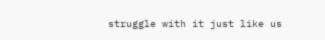struggle with it just like us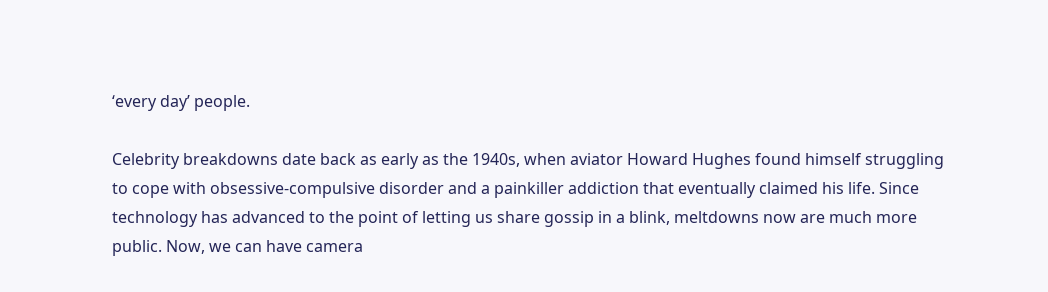‘every day’ people.

Celebrity breakdowns date back as early as the 1940s, when aviator Howard Hughes found himself struggling to cope with obsessive-compulsive disorder and a painkiller addiction that eventually claimed his life. Since technology has advanced to the point of letting us share gossip in a blink, meltdowns now are much more public. Now, we can have camera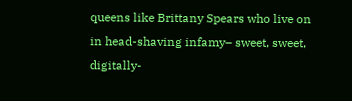queens like Brittany Spears who live on in head-shaving infamy– sweet, sweet, digitally-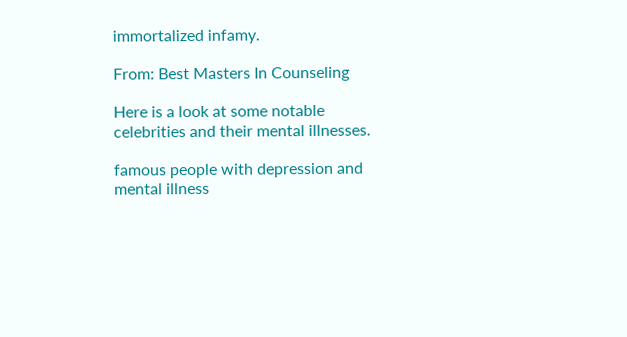immortalized infamy.

From: Best Masters In Counseling

Here is a look at some notable celebrities and their mental illnesses.

famous people with depression and mental illness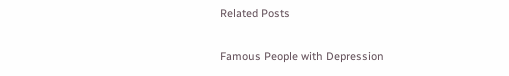Related Posts

Famous People with Depression